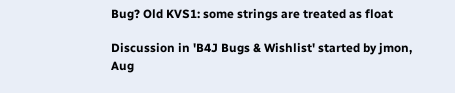Bug? Old KVS1: some strings are treated as float

Discussion in 'B4J Bugs & Wishlist' started by jmon, Aug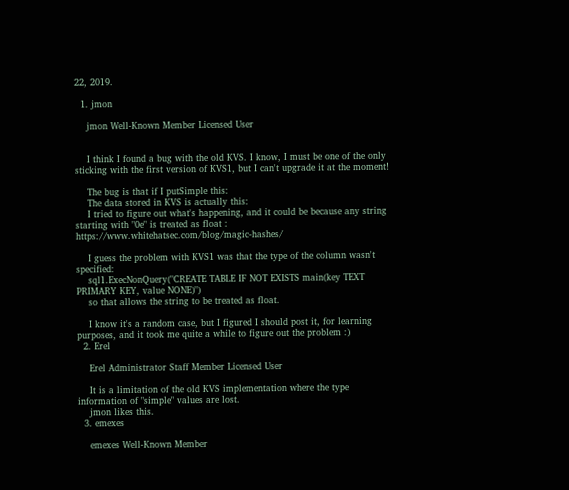22, 2019.

  1. jmon

    jmon Well-Known Member Licensed User


    I think I found a bug with the old KVS. I know, I must be one of the only sticking with the first version of KVS1, but I can't upgrade it at the moment!

    The bug is that if I putSimple this:
    The data stored in KVS is actually this:
    I tried to figure out what's happening, and it could be because any string starting with "0e" is treated as float : https://www.whitehatsec.com/blog/magic-hashes/

    I guess the problem with KVS1 was that the type of the column wasn't specified:
    sql1.ExecNonQuery("CREATE TABLE IF NOT EXISTS main(key TEXT PRIMARY KEY, value NONE)")
    so that allows the string to be treated as float.

    I know it's a random case, but I figured I should post it, for learning purposes, and it took me quite a while to figure out the problem :)
  2. Erel

    Erel Administrator Staff Member Licensed User

    It is a limitation of the old KVS implementation where the type information of "simple" values are lost.
    jmon likes this.
  3. emexes

    emexes Well-Known Member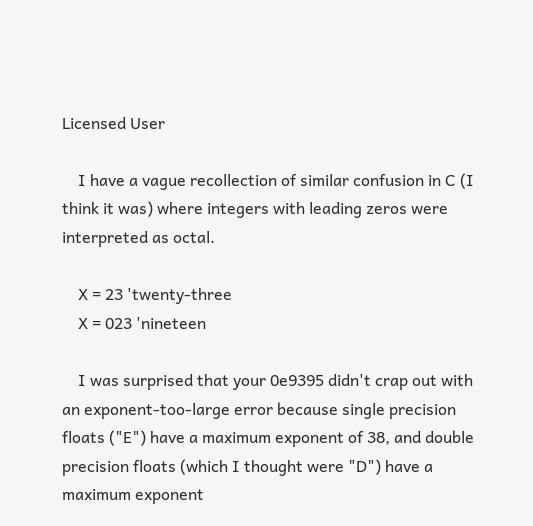Licensed User

    I have a vague recollection of similar confusion in C (I think it was) where integers with leading zeros were interpreted as octal.

    X = 23 'twenty-three
    X = 023 'nineteen

    I was surprised that your 0e9395 didn't crap out with an exponent-too-large error because single precision floats ("E") have a maximum exponent of 38, and double precision floats (which I thought were "D") have a maximum exponent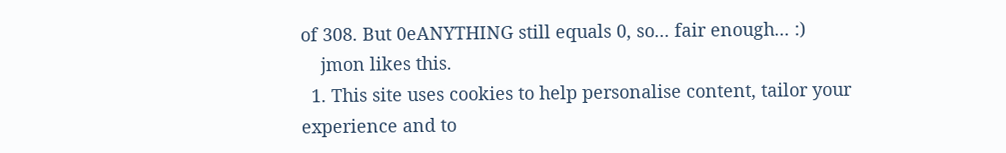of 308. But 0eANYTHING still equals 0, so... fair enough... :)
    jmon likes this.
  1. This site uses cookies to help personalise content, tailor your experience and to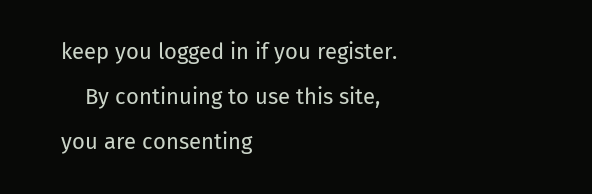keep you logged in if you register.
    By continuing to use this site, you are consenting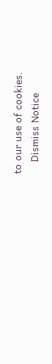to our use of cookies.
    Dismiss Notice